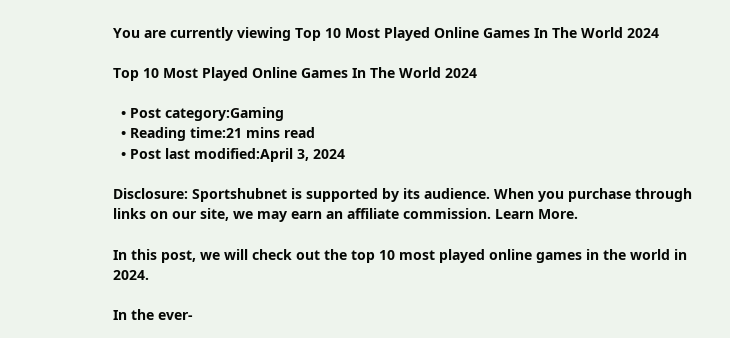You are currently viewing Top 10 Most Played Online Games In The World 2024

Top 10 Most Played Online Games In The World 2024

  • Post category:Gaming
  • Reading time:21 mins read
  • Post last modified:April 3, 2024

Disclosure: Sportshubnet is supported by its audience. When you purchase through links on our site, we may earn an affiliate commission. Learn More.

In this post, we will check out the top 10 most played online games in the world in 2024.

In the ever-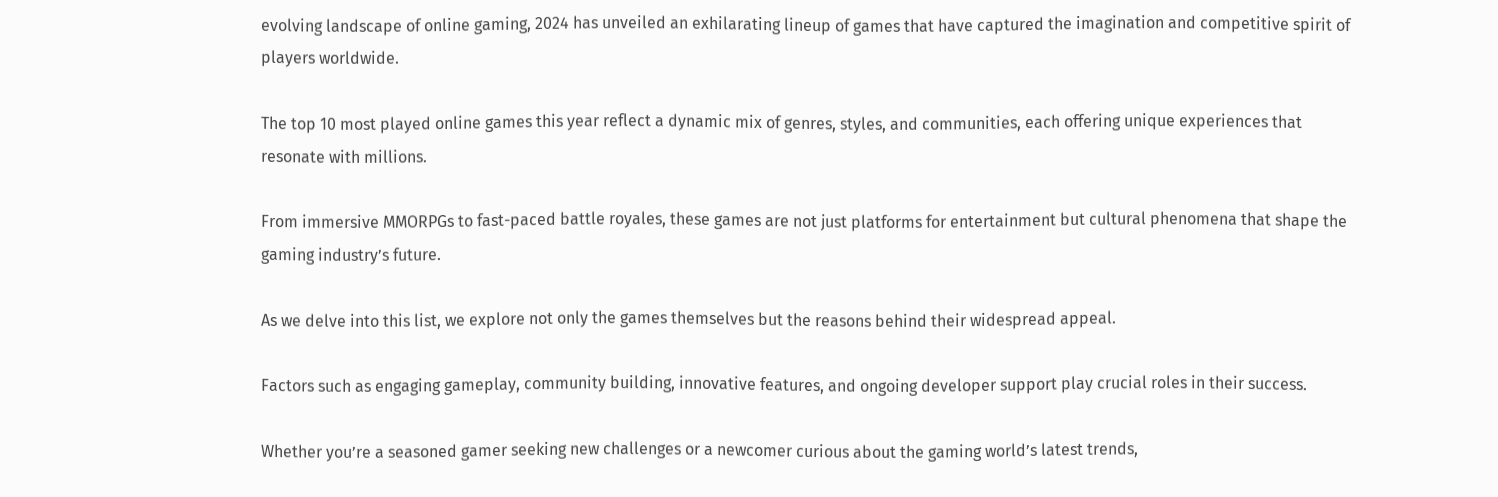evolving landscape of online gaming, 2024 has unveiled an exhilarating lineup of games that have captured the imagination and competitive spirit of players worldwide.

The top 10 most played online games this year reflect a dynamic mix of genres, styles, and communities, each offering unique experiences that resonate with millions.

From immersive MMORPGs to fast-paced battle royales, these games are not just platforms for entertainment but cultural phenomena that shape the gaming industry’s future.

As we delve into this list, we explore not only the games themselves but the reasons behind their widespread appeal.

Factors such as engaging gameplay, community building, innovative features, and ongoing developer support play crucial roles in their success.

Whether you’re a seasoned gamer seeking new challenges or a newcomer curious about the gaming world’s latest trends,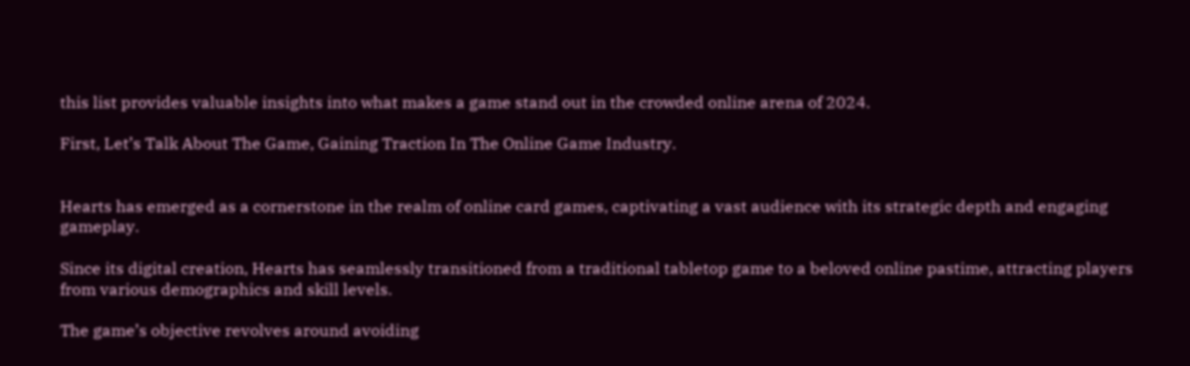this list provides valuable insights into what makes a game stand out in the crowded online arena of 2024.

First, Let’s Talk About The Game, Gaining Traction In The Online Game Industry.


Hearts has emerged as a cornerstone in the realm of online card games, captivating a vast audience with its strategic depth and engaging gameplay.

Since its digital creation, Hearts has seamlessly transitioned from a traditional tabletop game to a beloved online pastime, attracting players from various demographics and skill levels.

The game’s objective revolves around avoiding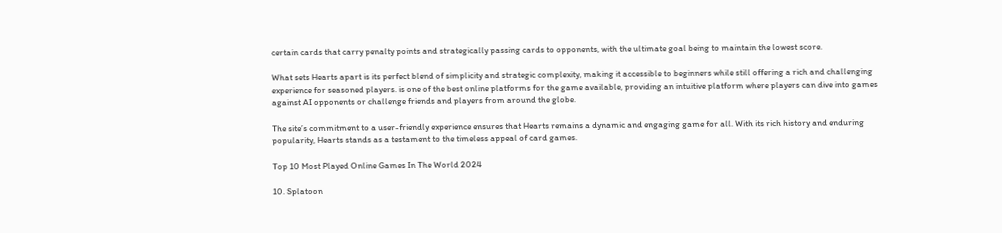certain cards that carry penalty points and strategically passing cards to opponents, with the ultimate goal being to maintain the lowest score.

What sets Hearts apart is its perfect blend of simplicity and strategic complexity, making it accessible to beginners while still offering a rich and challenging experience for seasoned players. is one of the best online platforms for the game available, providing an intuitive platform where players can dive into games against AI opponents or challenge friends and players from around the globe.

The site’s commitment to a user-friendly experience ensures that Hearts remains a dynamic and engaging game for all. With its rich history and enduring popularity, Hearts stands as a testament to the timeless appeal of card games.

Top 10 Most Played Online Games In The World 2024

10. Splatoon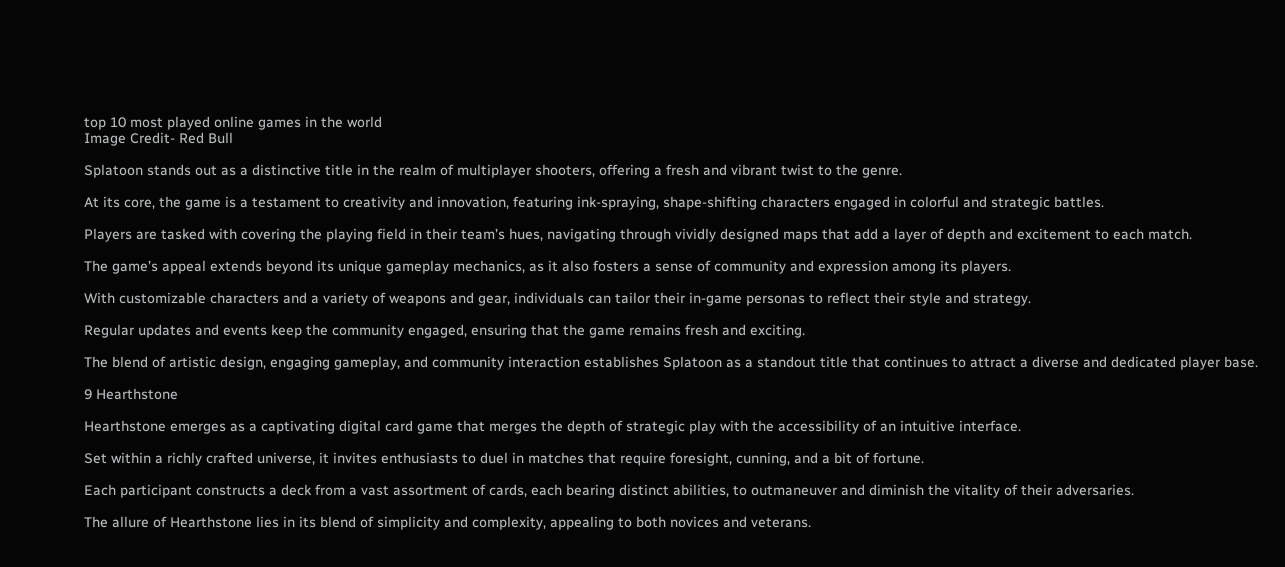top 10 most played online games in the world
Image Credit- Red Bull

Splatoon stands out as a distinctive title in the realm of multiplayer shooters, offering a fresh and vibrant twist to the genre.

At its core, the game is a testament to creativity and innovation, featuring ink-spraying, shape-shifting characters engaged in colorful and strategic battles.

Players are tasked with covering the playing field in their team’s hues, navigating through vividly designed maps that add a layer of depth and excitement to each match.

The game’s appeal extends beyond its unique gameplay mechanics, as it also fosters a sense of community and expression among its players.

With customizable characters and a variety of weapons and gear, individuals can tailor their in-game personas to reflect their style and strategy.

Regular updates and events keep the community engaged, ensuring that the game remains fresh and exciting.

The blend of artistic design, engaging gameplay, and community interaction establishes Splatoon as a standout title that continues to attract a diverse and dedicated player base.

9 Hearthstone

Hearthstone emerges as a captivating digital card game that merges the depth of strategic play with the accessibility of an intuitive interface.

Set within a richly crafted universe, it invites enthusiasts to duel in matches that require foresight, cunning, and a bit of fortune.

Each participant constructs a deck from a vast assortment of cards, each bearing distinct abilities, to outmaneuver and diminish the vitality of their adversaries.

The allure of Hearthstone lies in its blend of simplicity and complexity, appealing to both novices and veterans.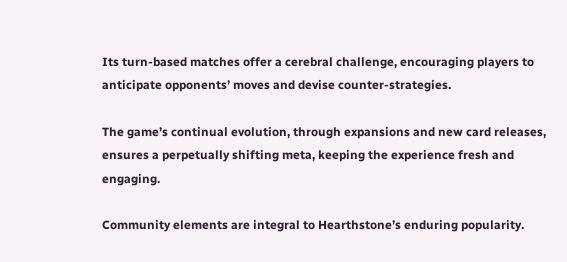Its turn-based matches offer a cerebral challenge, encouraging players to anticipate opponents’ moves and devise counter-strategies.

The game’s continual evolution, through expansions and new card releases, ensures a perpetually shifting meta, keeping the experience fresh and engaging.

Community elements are integral to Hearthstone’s enduring popularity.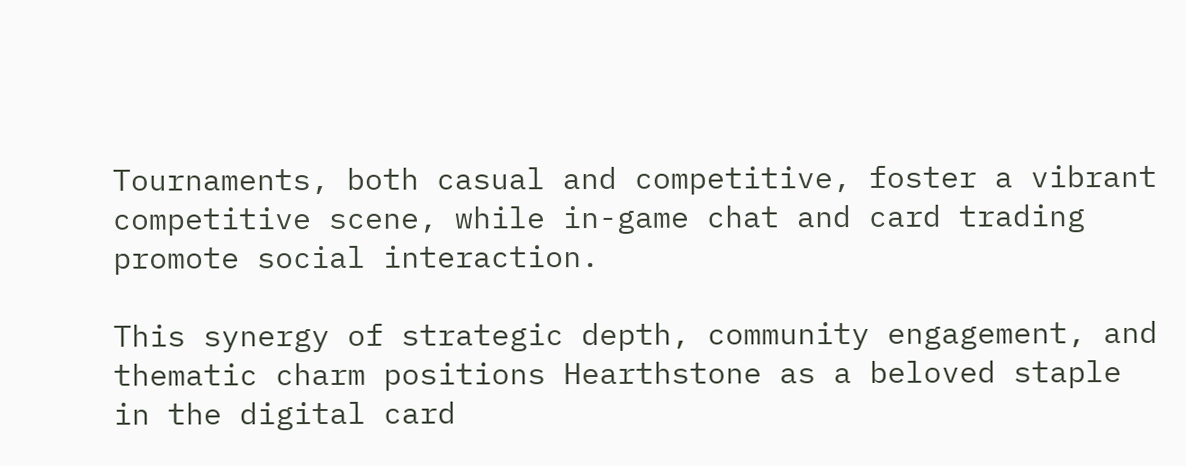Tournaments, both casual and competitive, foster a vibrant competitive scene, while in-game chat and card trading promote social interaction.

This synergy of strategic depth, community engagement, and thematic charm positions Hearthstone as a beloved staple in the digital card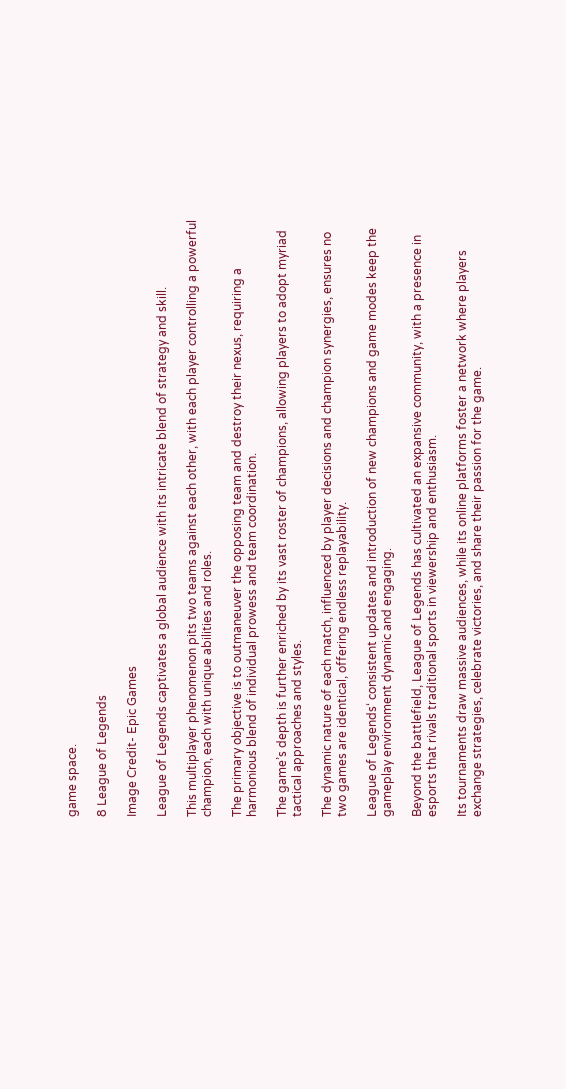game space.

8 League of Legends

Image Credit- Epic Games

League of Legends captivates a global audience with its intricate blend of strategy and skill.

This multiplayer phenomenon pits two teams against each other, with each player controlling a powerful champion, each with unique abilities and roles.

The primary objective is to outmaneuver the opposing team and destroy their nexus, requiring a harmonious blend of individual prowess and team coordination.

The game’s depth is further enriched by its vast roster of champions, allowing players to adopt myriad tactical approaches and styles.

The dynamic nature of each match, influenced by player decisions and champion synergies, ensures no two games are identical, offering endless replayability.

League of Legends‘ consistent updates and introduction of new champions and game modes keep the gameplay environment dynamic and engaging.

Beyond the battlefield, League of Legends has cultivated an expansive community, with a presence in esports that rivals traditional sports in viewership and enthusiasm.

Its tournaments draw massive audiences, while its online platforms foster a network where players exchange strategies, celebrate victories, and share their passion for the game.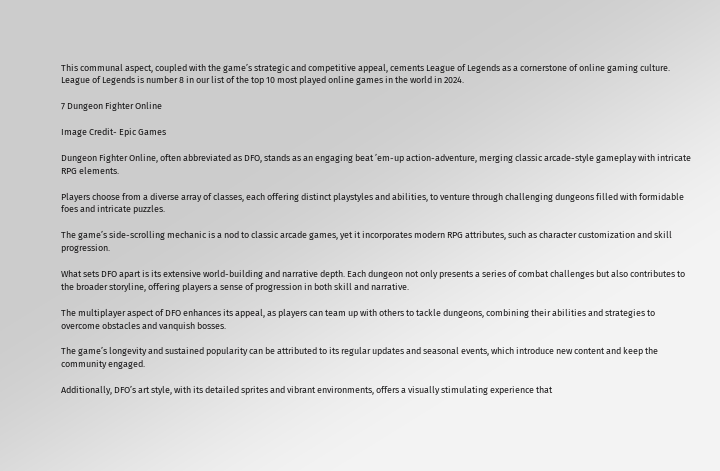This communal aspect, coupled with the game’s strategic and competitive appeal, cements League of Legends as a cornerstone of online gaming culture. League of Legends is number 8 in our list of the top 10 most played online games in the world in 2024.

7 Dungeon Fighter Online

Image Credit- Epic Games

Dungeon Fighter Online, often abbreviated as DFO, stands as an engaging beat ’em-up action-adventure, merging classic arcade-style gameplay with intricate RPG elements.

Players choose from a diverse array of classes, each offering distinct playstyles and abilities, to venture through challenging dungeons filled with formidable foes and intricate puzzles.

The game’s side-scrolling mechanic is a nod to classic arcade games, yet it incorporates modern RPG attributes, such as character customization and skill progression.

What sets DFO apart is its extensive world-building and narrative depth. Each dungeon not only presents a series of combat challenges but also contributes to the broader storyline, offering players a sense of progression in both skill and narrative.

The multiplayer aspect of DFO enhances its appeal, as players can team up with others to tackle dungeons, combining their abilities and strategies to overcome obstacles and vanquish bosses.

The game’s longevity and sustained popularity can be attributed to its regular updates and seasonal events, which introduce new content and keep the community engaged.

Additionally, DFO’s art style, with its detailed sprites and vibrant environments, offers a visually stimulating experience that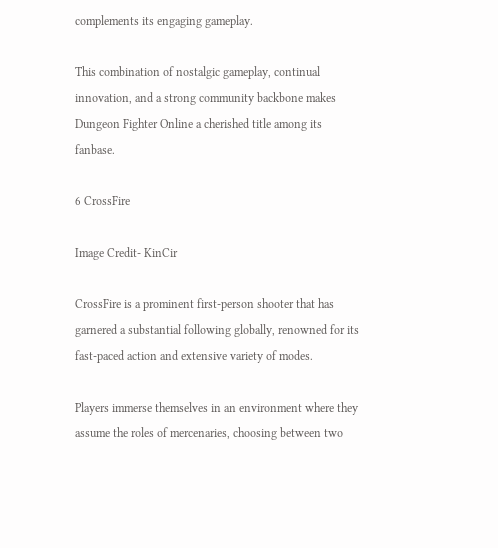complements its engaging gameplay.

This combination of nostalgic gameplay, continual innovation, and a strong community backbone makes Dungeon Fighter Online a cherished title among its fanbase.

6 CrossFire

Image Credit- KinCir

CrossFire is a prominent first-person shooter that has garnered a substantial following globally, renowned for its fast-paced action and extensive variety of modes.

Players immerse themselves in an environment where they assume the roles of mercenaries, choosing between two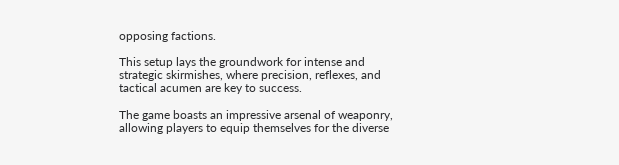opposing factions.

This setup lays the groundwork for intense and strategic skirmishes, where precision, reflexes, and tactical acumen are key to success.

The game boasts an impressive arsenal of weaponry, allowing players to equip themselves for the diverse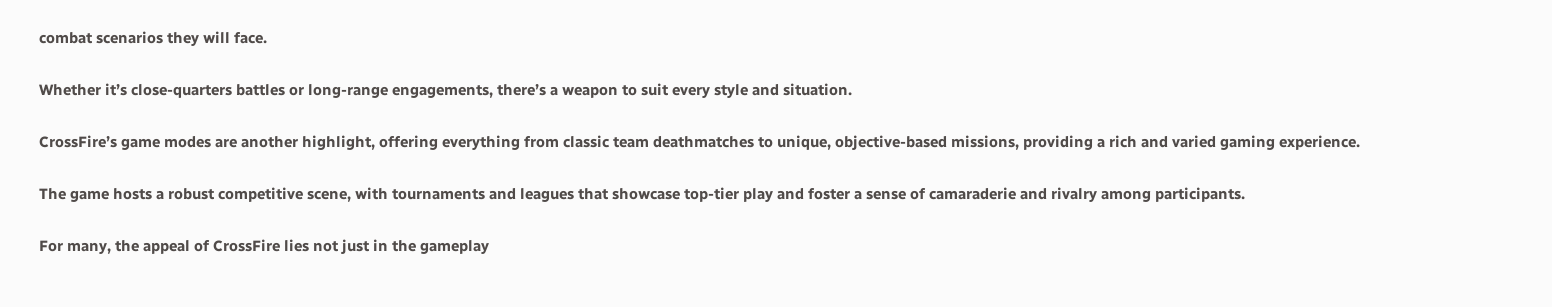combat scenarios they will face.

Whether it’s close-quarters battles or long-range engagements, there’s a weapon to suit every style and situation.

CrossFire’s game modes are another highlight, offering everything from classic team deathmatches to unique, objective-based missions, providing a rich and varied gaming experience.

The game hosts a robust competitive scene, with tournaments and leagues that showcase top-tier play and foster a sense of camaraderie and rivalry among participants.

For many, the appeal of CrossFire lies not just in the gameplay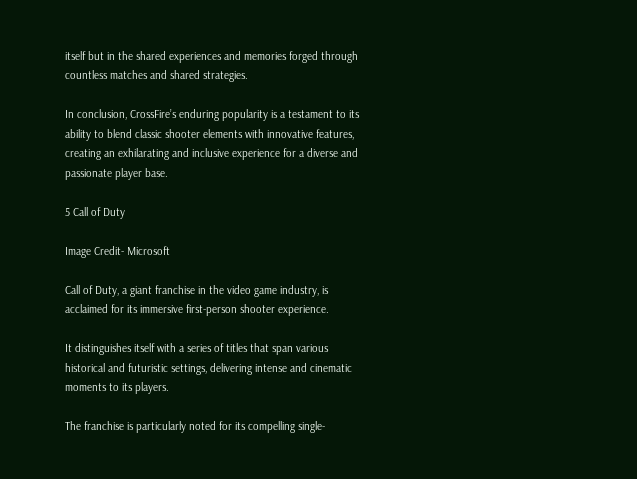itself but in the shared experiences and memories forged through countless matches and shared strategies.

In conclusion, CrossFire’s enduring popularity is a testament to its ability to blend classic shooter elements with innovative features, creating an exhilarating and inclusive experience for a diverse and passionate player base.

5 Call of Duty

Image Credit- Microsoft

Call of Duty, a giant franchise in the video game industry, is acclaimed for its immersive first-person shooter experience.

It distinguishes itself with a series of titles that span various historical and futuristic settings, delivering intense and cinematic moments to its players.

The franchise is particularly noted for its compelling single-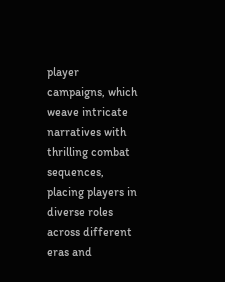player campaigns, which weave intricate narratives with thrilling combat sequences, placing players in diverse roles across different eras and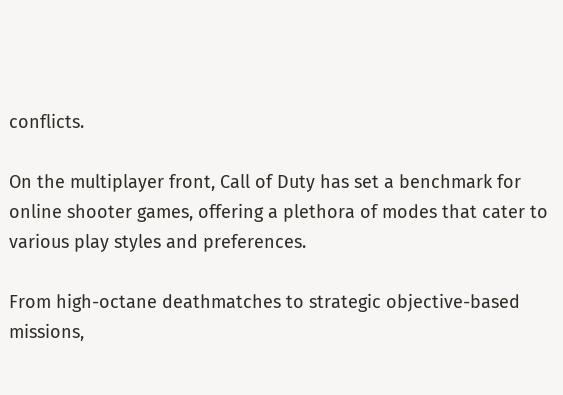conflicts.

On the multiplayer front, Call of Duty has set a benchmark for online shooter games, offering a plethora of modes that cater to various play styles and preferences.

From high-octane deathmatches to strategic objective-based missions,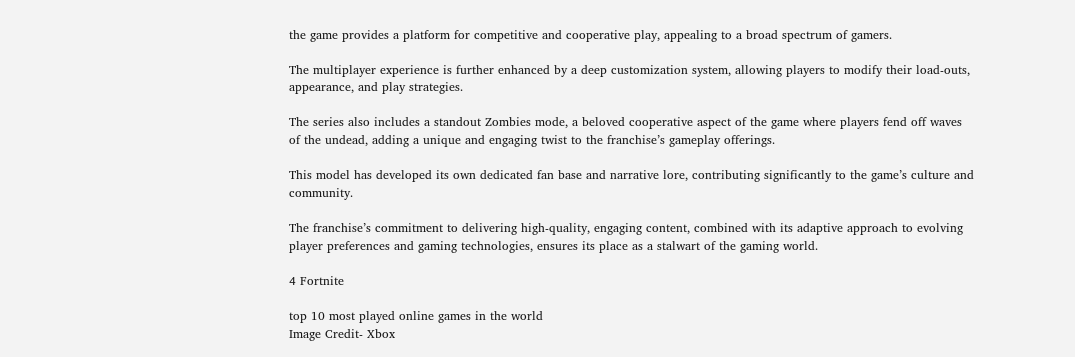the game provides a platform for competitive and cooperative play, appealing to a broad spectrum of gamers.

The multiplayer experience is further enhanced by a deep customization system, allowing players to modify their load-outs, appearance, and play strategies.

The series also includes a standout Zombies mode, a beloved cooperative aspect of the game where players fend off waves of the undead, adding a unique and engaging twist to the franchise’s gameplay offerings.

This model has developed its own dedicated fan base and narrative lore, contributing significantly to the game’s culture and community.

The franchise’s commitment to delivering high-quality, engaging content, combined with its adaptive approach to evolving player preferences and gaming technologies, ensures its place as a stalwart of the gaming world.

4 Fortnite

top 10 most played online games in the world
Image Credit- Xbox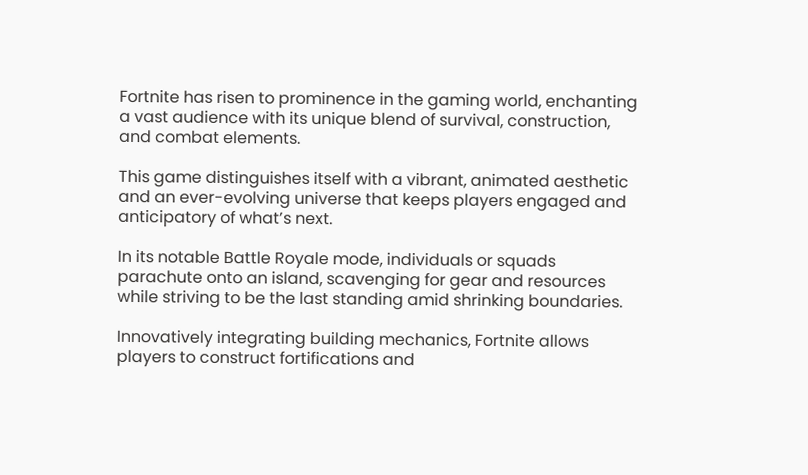Fortnite has risen to prominence in the gaming world, enchanting a vast audience with its unique blend of survival, construction, and combat elements.

This game distinguishes itself with a vibrant, animated aesthetic and an ever-evolving universe that keeps players engaged and anticipatory of what’s next.

In its notable Battle Royale mode, individuals or squads parachute onto an island, scavenging for gear and resources while striving to be the last standing amid shrinking boundaries.

Innovatively integrating building mechanics, Fortnite allows players to construct fortifications and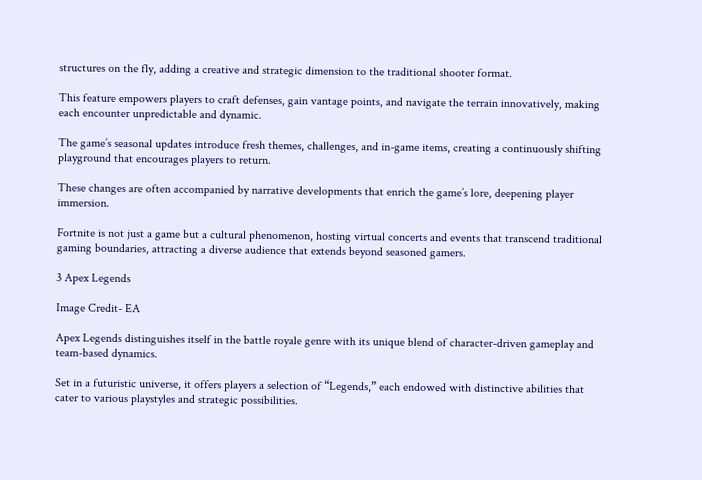structures on the fly, adding a creative and strategic dimension to the traditional shooter format.

This feature empowers players to craft defenses, gain vantage points, and navigate the terrain innovatively, making each encounter unpredictable and dynamic.

The game’s seasonal updates introduce fresh themes, challenges, and in-game items, creating a continuously shifting playground that encourages players to return.

These changes are often accompanied by narrative developments that enrich the game’s lore, deepening player immersion.

Fortnite is not just a game but a cultural phenomenon, hosting virtual concerts and events that transcend traditional gaming boundaries, attracting a diverse audience that extends beyond seasoned gamers.

3 Apex Legends

Image Credit- EA

Apex Legends distinguishes itself in the battle royale genre with its unique blend of character-driven gameplay and team-based dynamics.

Set in a futuristic universe, it offers players a selection of “Legends,” each endowed with distinctive abilities that cater to various playstyles and strategic possibilities.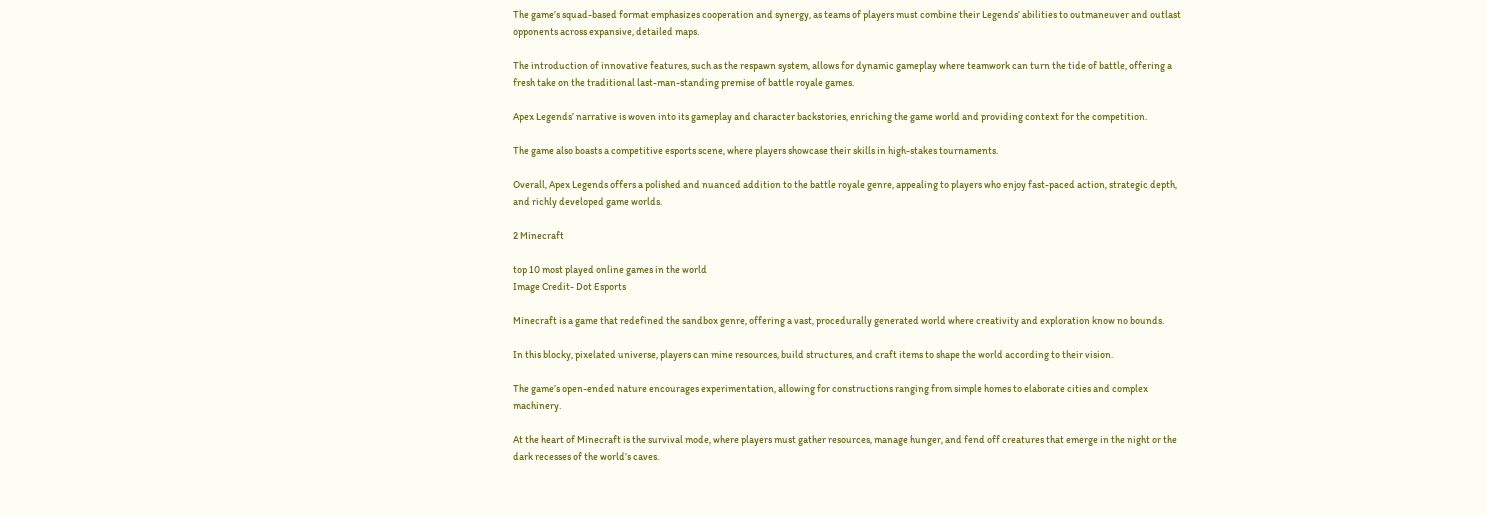The game’s squad-based format emphasizes cooperation and synergy, as teams of players must combine their Legends’ abilities to outmaneuver and outlast opponents across expansive, detailed maps.

The introduction of innovative features, such as the respawn system, allows for dynamic gameplay where teamwork can turn the tide of battle, offering a fresh take on the traditional last-man-standing premise of battle royale games.

Apex Legends’ narrative is woven into its gameplay and character backstories, enriching the game world and providing context for the competition.

The game also boasts a competitive esports scene, where players showcase their skills in high-stakes tournaments.

Overall, Apex Legends offers a polished and nuanced addition to the battle royale genre, appealing to players who enjoy fast-paced action, strategic depth, and richly developed game worlds.

2 Minecraft

top 10 most played online games in the world
Image Credit- Dot Esports

Minecraft is a game that redefined the sandbox genre, offering a vast, procedurally generated world where creativity and exploration know no bounds.

In this blocky, pixelated universe, players can mine resources, build structures, and craft items to shape the world according to their vision.

The game’s open-ended nature encourages experimentation, allowing for constructions ranging from simple homes to elaborate cities and complex machinery.

At the heart of Minecraft is the survival mode, where players must gather resources, manage hunger, and fend off creatures that emerge in the night or the dark recesses of the world’s caves.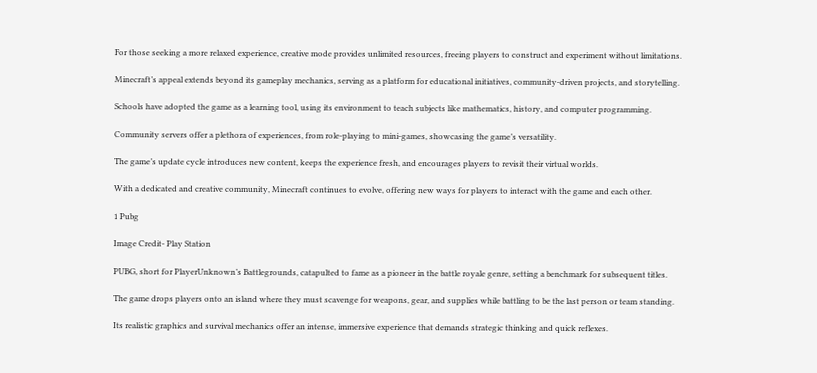For those seeking a more relaxed experience, creative mode provides unlimited resources, freeing players to construct and experiment without limitations.

Minecraft’s appeal extends beyond its gameplay mechanics, serving as a platform for educational initiatives, community-driven projects, and storytelling.

Schools have adopted the game as a learning tool, using its environment to teach subjects like mathematics, history, and computer programming.

Community servers offer a plethora of experiences, from role-playing to mini-games, showcasing the game’s versatility.

The game’s update cycle introduces new content, keeps the experience fresh, and encourages players to revisit their virtual worlds.

With a dedicated and creative community, Minecraft continues to evolve, offering new ways for players to interact with the game and each other.

1 Pubg

Image Credit- Play Station

PUBG, short for PlayerUnknown’s Battlegrounds, catapulted to fame as a pioneer in the battle royale genre, setting a benchmark for subsequent titles.

The game drops players onto an island where they must scavenge for weapons, gear, and supplies while battling to be the last person or team standing.

Its realistic graphics and survival mechanics offer an intense, immersive experience that demands strategic thinking and quick reflexes.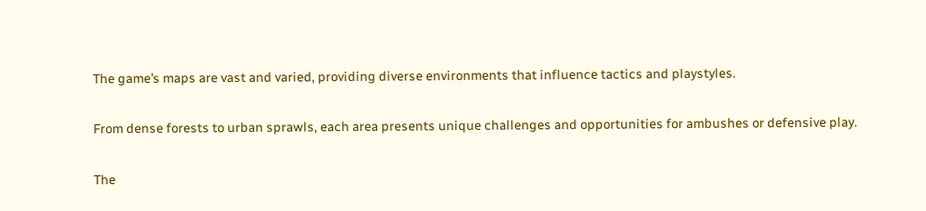The game’s maps are vast and varied, providing diverse environments that influence tactics and playstyles.

From dense forests to urban sprawls, each area presents unique challenges and opportunities for ambushes or defensive play.

The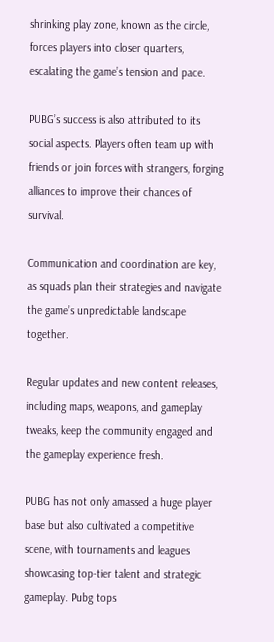shrinking play zone, known as the circle, forces players into closer quarters, escalating the game’s tension and pace.

PUBG’s success is also attributed to its social aspects. Players often team up with friends or join forces with strangers, forging alliances to improve their chances of survival.

Communication and coordination are key, as squads plan their strategies and navigate the game’s unpredictable landscape together.

Regular updates and new content releases, including maps, weapons, and gameplay tweaks, keep the community engaged and the gameplay experience fresh.

PUBG has not only amassed a huge player base but also cultivated a competitive scene, with tournaments and leagues showcasing top-tier talent and strategic gameplay. Pubg tops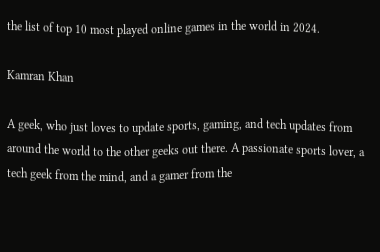the list of top 10 most played online games in the world in 2024.

Kamran Khan

A geek, who just loves to update sports, gaming, and tech updates from around the world to the other geeks out there. A passionate sports lover, a tech geek from the mind, and a gamer from the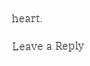heart.

Leave a Reply